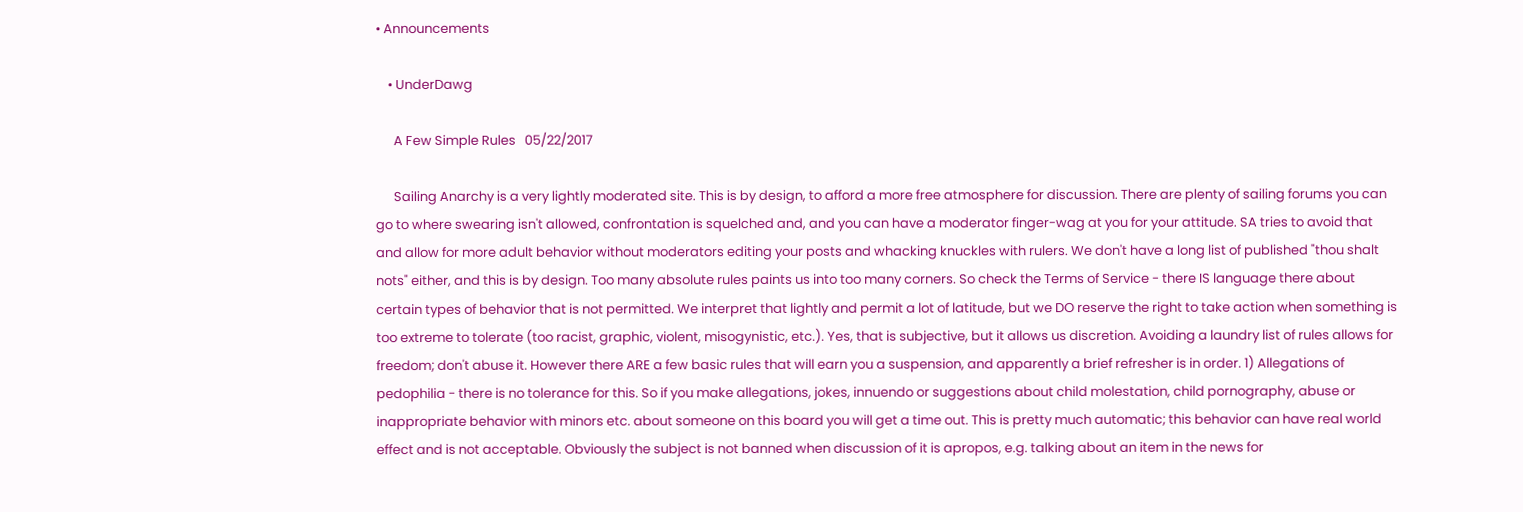• Announcements

    • UnderDawg

      A Few Simple Rules   05/22/2017

      Sailing Anarchy is a very lightly moderated site. This is by design, to afford a more free atmosphere for discussion. There are plenty of sailing forums you can go to where swearing isn't allowed, confrontation is squelched and, and you can have a moderator finger-wag at you for your attitude. SA tries to avoid that and allow for more adult behavior without moderators editing your posts and whacking knuckles with rulers. We don't have a long list of published "thou shalt nots" either, and this is by design. Too many absolute rules paints us into too many corners. So check the Terms of Service - there IS language there about certain types of behavior that is not permitted. We interpret that lightly and permit a lot of latitude, but we DO reserve the right to take action when something is too extreme to tolerate (too racist, graphic, violent, misogynistic, etc.). Yes, that is subjective, but it allows us discretion. Avoiding a laundry list of rules allows for freedom; don't abuse it. However there ARE a few basic rules that will earn you a suspension, and apparently a brief refresher is in order. 1) Allegations of pedophilia - there is no tolerance for this. So if you make allegations, jokes, innuendo or suggestions about child molestation, child pornography, abuse or inappropriate behavior with minors etc. about someone on this board you will get a time out. This is pretty much automatic; this behavior can have real world effect and is not acceptable. Obviously the subject is not banned when discussion of it is apropos, e.g. talking about an item in the news for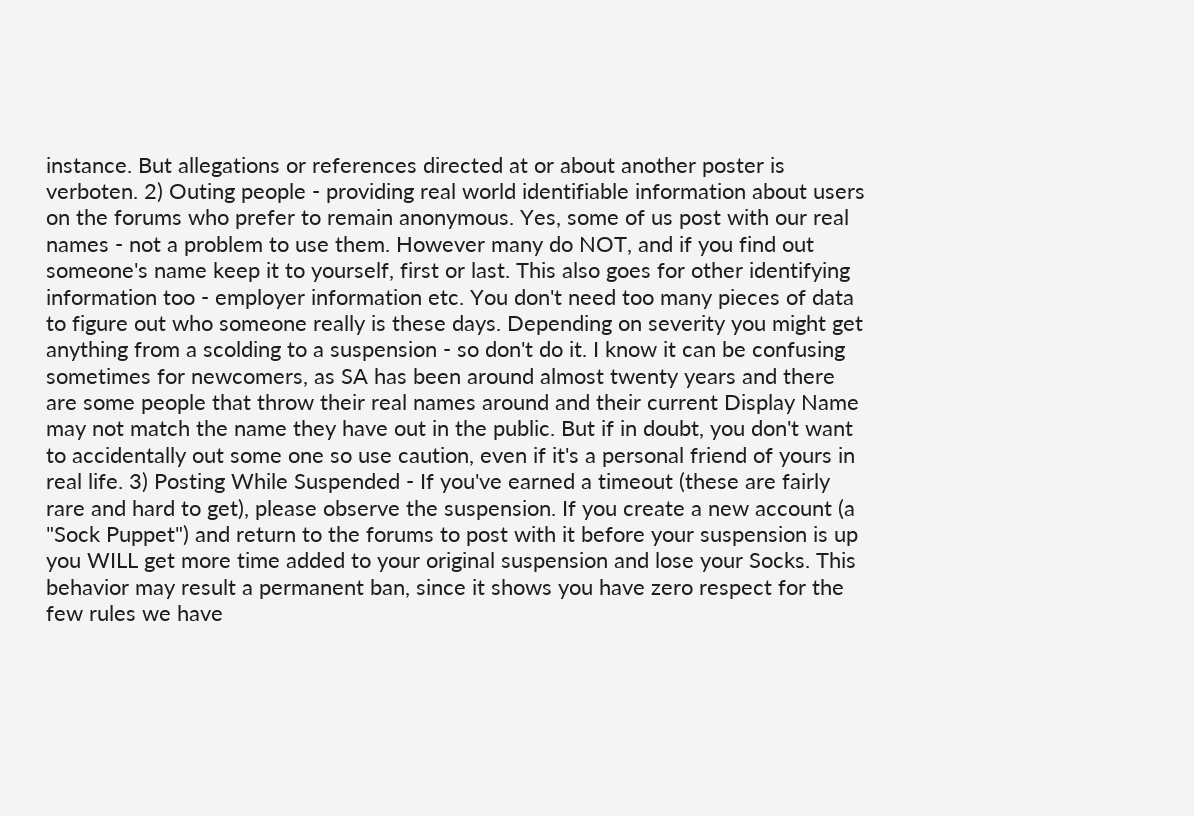instance. But allegations or references directed at or about another poster is verboten. 2) Outing people - providing real world identifiable information about users on the forums who prefer to remain anonymous. Yes, some of us post with our real names - not a problem to use them. However many do NOT, and if you find out someone's name keep it to yourself, first or last. This also goes for other identifying information too - employer information etc. You don't need too many pieces of data to figure out who someone really is these days. Depending on severity you might get anything from a scolding to a suspension - so don't do it. I know it can be confusing sometimes for newcomers, as SA has been around almost twenty years and there are some people that throw their real names around and their current Display Name may not match the name they have out in the public. But if in doubt, you don't want to accidentally out some one so use caution, even if it's a personal friend of yours in real life. 3) Posting While Suspended - If you've earned a timeout (these are fairly rare and hard to get), please observe the suspension. If you create a new account (a "Sock Puppet") and return to the forums to post with it before your suspension is up you WILL get more time added to your original suspension and lose your Socks. This behavior may result a permanent ban, since it shows you have zero respect for the few rules we have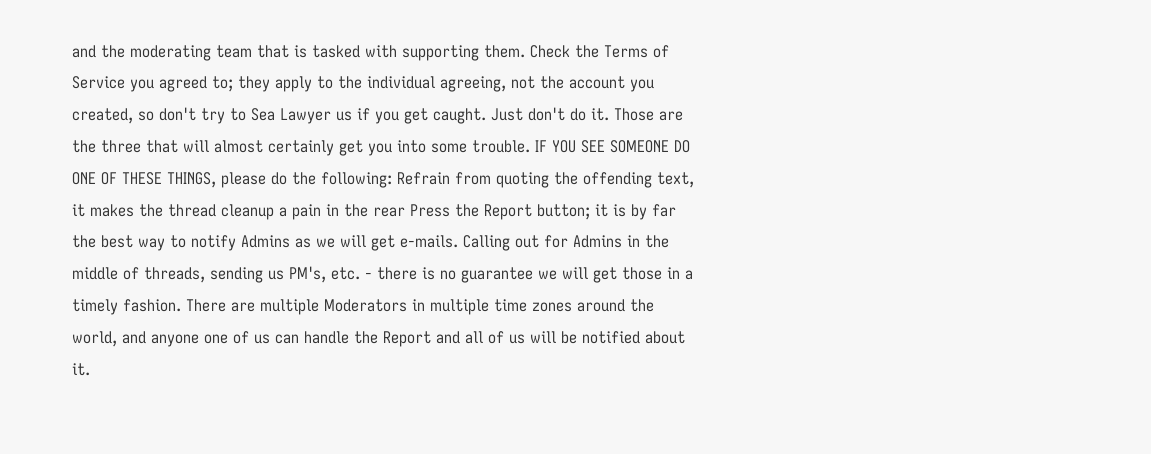and the moderating team that is tasked with supporting them. Check the Terms of Service you agreed to; they apply to the individual agreeing, not the account you created, so don't try to Sea Lawyer us if you get caught. Just don't do it. Those are the three that will almost certainly get you into some trouble. IF YOU SEE SOMEONE DO ONE OF THESE THINGS, please do the following: Refrain from quoting the offending text, it makes the thread cleanup a pain in the rear Press the Report button; it is by far the best way to notify Admins as we will get e-mails. Calling out for Admins in the middle of threads, sending us PM's, etc. - there is no guarantee we will get those in a timely fashion. There are multiple Moderators in multiple time zones around the world, and anyone one of us can handle the Report and all of us will be notified about it.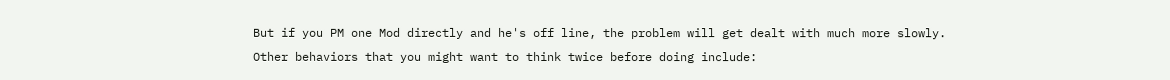But if you PM one Mod directly and he's off line, the problem will get dealt with much more slowly. Other behaviors that you might want to think twice before doing include: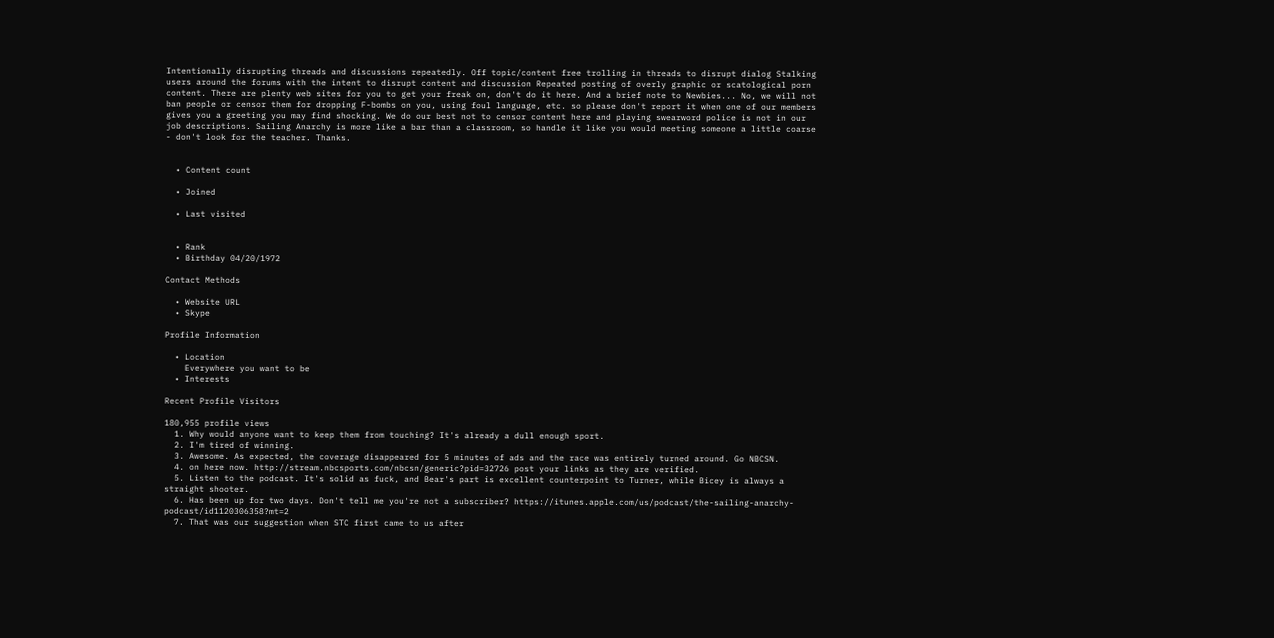Intentionally disrupting threads and discussions repeatedly. Off topic/content free trolling in threads to disrupt dialog Stalking users around the forums with the intent to disrupt content and discussion Repeated posting of overly graphic or scatological porn content. There are plenty web sites for you to get your freak on, don't do it here. And a brief note to Newbies... No, we will not ban people or censor them for dropping F-bombs on you, using foul language, etc. so please don't report it when one of our members gives you a greeting you may find shocking. We do our best not to censor content here and playing swearword police is not in our job descriptions. Sailing Anarchy is more like a bar than a classroom, so handle it like you would meeting someone a little coarse - don't look for the teacher. Thanks.


  • Content count

  • Joined

  • Last visited


  • Rank
  • Birthday 04/20/1972

Contact Methods

  • Website URL
  • Skype

Profile Information

  • Location
    Everywhere you want to be
  • Interests

Recent Profile Visitors

180,955 profile views
  1. Why would anyone want to keep them from touching? It's already a dull enough sport.
  2. I'm tired of winning.
  3. Awesome. As expected, the coverage disappeared for 5 minutes of ads and the race was entirely turned around. Go NBCSN.
  4. on here now. http://stream.nbcsports.com/nbcsn/generic?pid=32726 post your links as they are verified.
  5. Listen to the podcast. It's solid as fuck, and Bear's part is excellent counterpoint to Turner, while Bicey is always a straight shooter.
  6. Has been up for two days. Don't tell me you're not a subscriber? https://itunes.apple.com/us/podcast/the-sailing-anarchy-podcast/id1120306358?mt=2
  7. That was our suggestion when STC first came to us after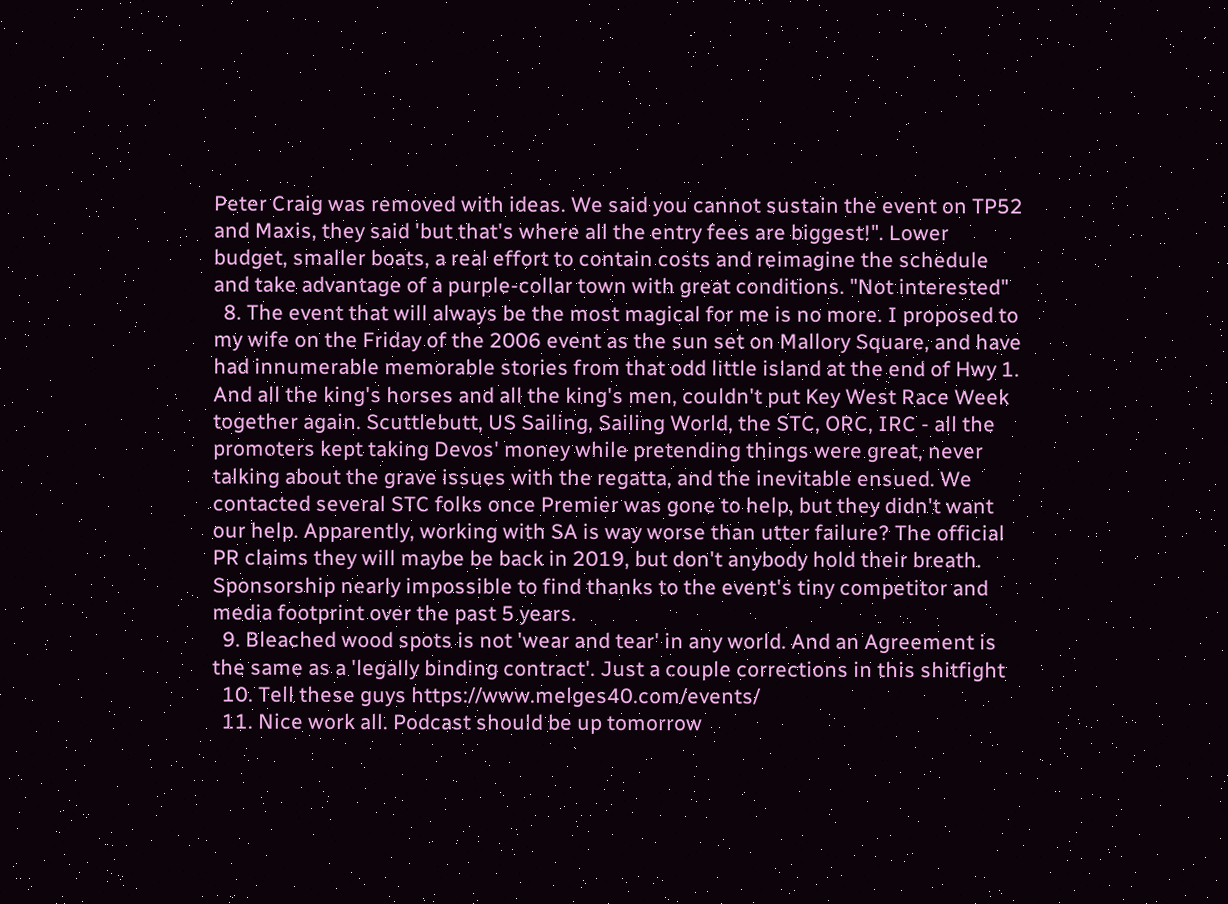Peter Craig was removed with ideas. We said you cannot sustain the event on TP52 and Maxis, they said 'but that's where all the entry fees are biggest!". Lower budget, smaller boats, a real effort to contain costs and reimagine the schedule and take advantage of a purple-collar town with great conditions. "Not interested"
  8. The event that will always be the most magical for me is no more. I proposed to my wife on the Friday of the 2006 event as the sun set on Mallory Square, and have had innumerable memorable stories from that odd little island at the end of Hwy 1. And all the king's horses and all the king's men, couldn't put Key West Race Week together again. Scuttlebutt, US Sailing, Sailing World, the STC, ORC, IRC - all the promoters kept taking Devos' money while pretending things were great, never talking about the grave issues with the regatta, and the inevitable ensued. We contacted several STC folks once Premier was gone to help, but they didn't want our help. Apparently, working with SA is way worse than utter failure? The official PR claims they will maybe be back in 2019, but don't anybody hold their breath. Sponsorship nearly impossible to find thanks to the event's tiny competitor and media footprint over the past 5 years.
  9. Bleached wood spots is not 'wear and tear' in any world. And an Agreement is the same as a 'legally binding contract'. Just a couple corrections in this shitfight
  10. Tell these guys https://www.melges40.com/events/
  11. Nice work all. Podcast should be up tomorrow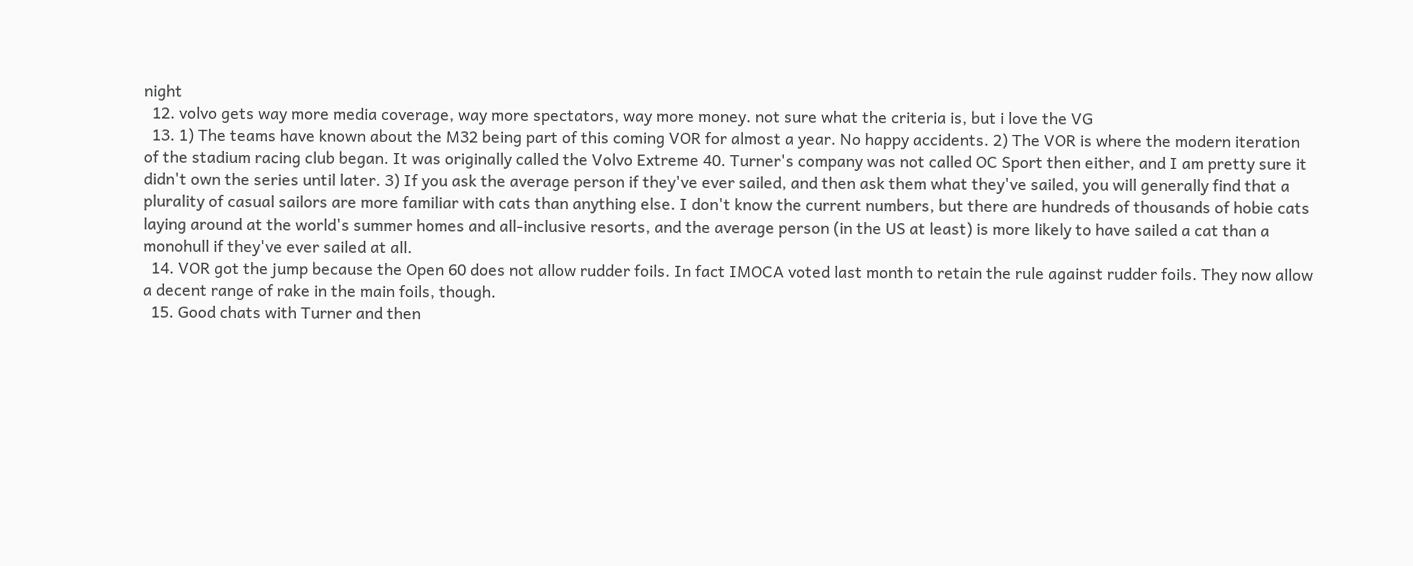night
  12. volvo gets way more media coverage, way more spectators, way more money. not sure what the criteria is, but i love the VG
  13. 1) The teams have known about the M32 being part of this coming VOR for almost a year. No happy accidents. 2) The VOR is where the modern iteration of the stadium racing club began. It was originally called the Volvo Extreme 40. Turner's company was not called OC Sport then either, and I am pretty sure it didn't own the series until later. 3) If you ask the average person if they've ever sailed, and then ask them what they've sailed, you will generally find that a plurality of casual sailors are more familiar with cats than anything else. I don't know the current numbers, but there are hundreds of thousands of hobie cats laying around at the world's summer homes and all-inclusive resorts, and the average person (in the US at least) is more likely to have sailed a cat than a monohull if they've ever sailed at all.
  14. VOR got the jump because the Open 60 does not allow rudder foils. In fact IMOCA voted last month to retain the rule against rudder foils. They now allow a decent range of rake in the main foils, though.
  15. Good chats with Turner and then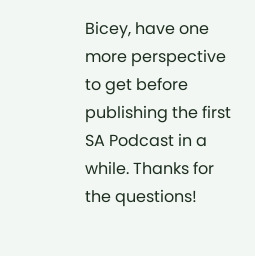Bicey, have one more perspective to get before publishing the first SA Podcast in a while. Thanks for the questions!